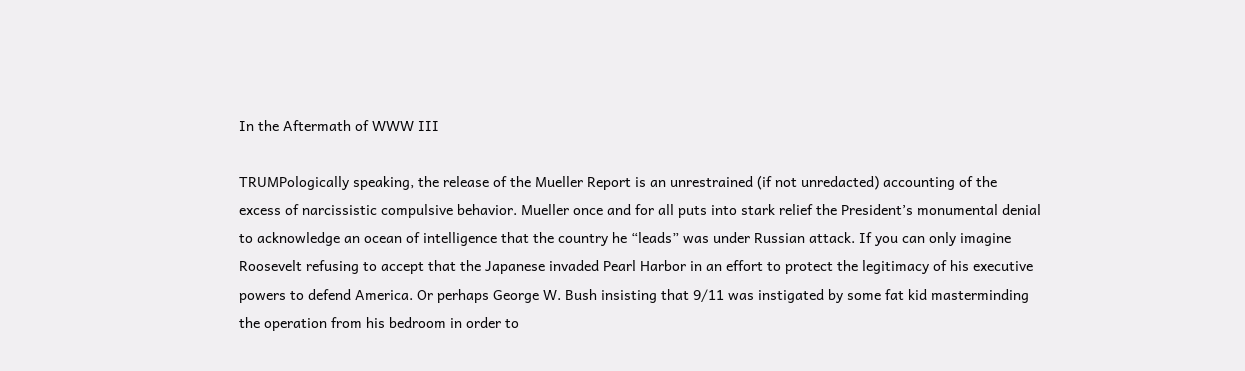In the Aftermath of WWW III

TRUMPologically speaking, the release of the Mueller Report is an unrestrained (if not unredacted) accounting of the excess of narcissistic compulsive behavior. Mueller once and for all puts into stark relief the President’s monumental denial to acknowledge an ocean of intelligence that the country he “leads” was under Russian attack. If you can only imagine Roosevelt refusing to accept that the Japanese invaded Pearl Harbor in an effort to protect the legitimacy of his executive powers to defend America. Or perhaps George W. Bush insisting that 9/11 was instigated by some fat kid masterminding the operation from his bedroom in order to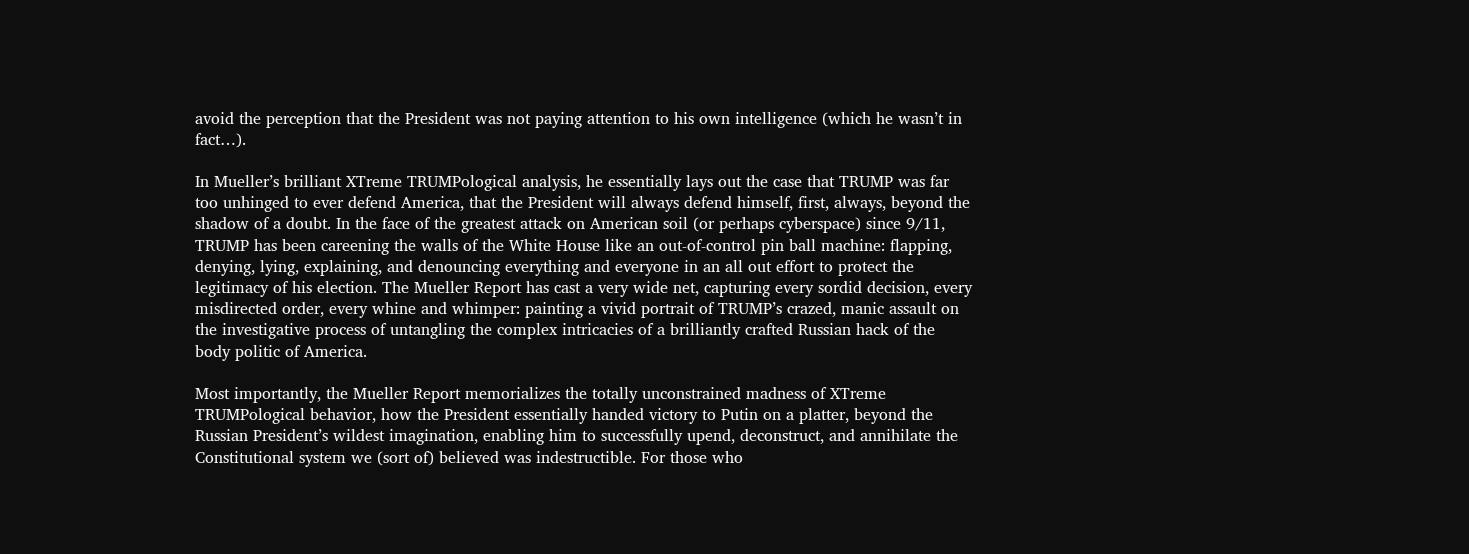avoid the perception that the President was not paying attention to his own intelligence (which he wasn’t in fact…).

In Mueller’s brilliant XTreme TRUMPological analysis, he essentially lays out the case that TRUMP was far too unhinged to ever defend America, that the President will always defend himself, first, always, beyond the shadow of a doubt. In the face of the greatest attack on American soil (or perhaps cyberspace) since 9/11, TRUMP has been careening the walls of the White House like an out-of-control pin ball machine: flapping, denying, lying, explaining, and denouncing everything and everyone in an all out effort to protect the legitimacy of his election. The Mueller Report has cast a very wide net, capturing every sordid decision, every misdirected order, every whine and whimper: painting a vivid portrait of TRUMP’s crazed, manic assault on the investigative process of untangling the complex intricacies of a brilliantly crafted Russian hack of the body politic of America.

Most importantly, the Mueller Report memorializes the totally unconstrained madness of XTreme TRUMPological behavior, how the President essentially handed victory to Putin on a platter, beyond the Russian President’s wildest imagination, enabling him to successfully upend, deconstruct, and annihilate the Constitutional system we (sort of) believed was indestructible. For those who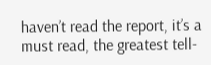haven’t read the report, it’s a must read, the greatest tell-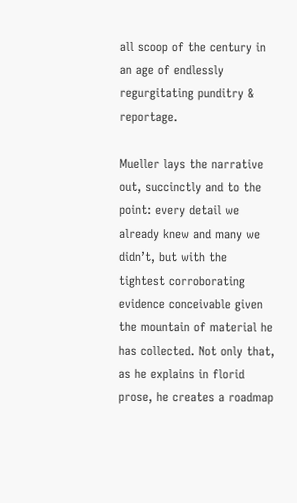all scoop of the century in an age of endlessly regurgitating punditry & reportage.

Mueller lays the narrative out, succinctly and to the point: every detail we already knew and many we didn’t, but with the tightest corroborating evidence conceivable given the mountain of material he has collected. Not only that, as he explains in florid prose, he creates a roadmap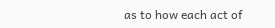as to how each act of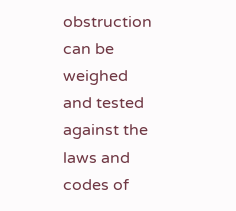obstruction can be weighed and tested against the laws and codes of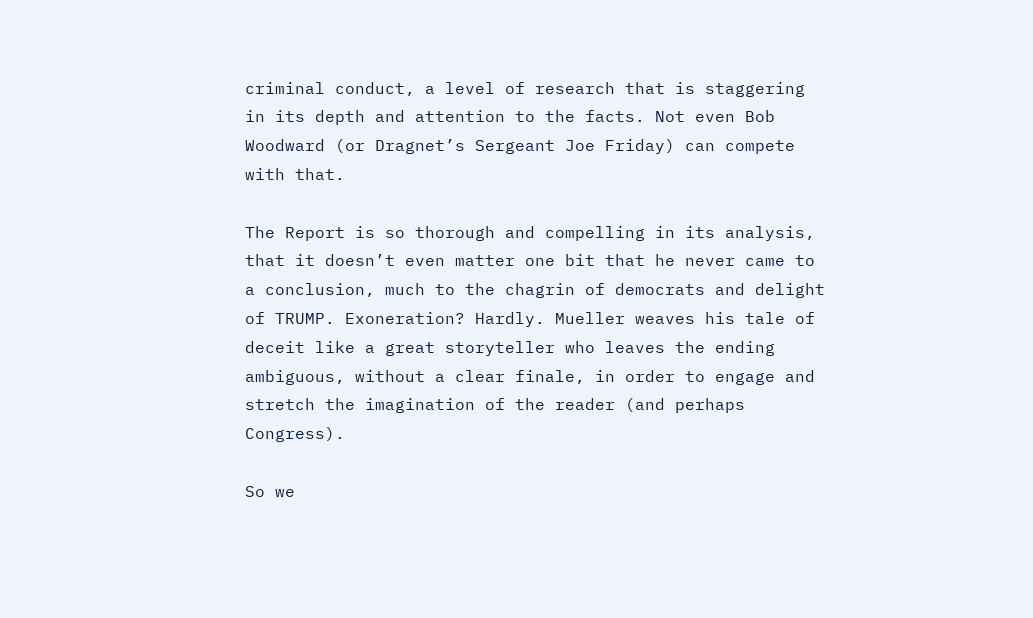criminal conduct, a level of research that is staggering in its depth and attention to the facts. Not even Bob Woodward (or Dragnet’s Sergeant Joe Friday) can compete with that.

The Report is so thorough and compelling in its analysis, that it doesn’t even matter one bit that he never came to a conclusion, much to the chagrin of democrats and delight of TRUMP. Exoneration? Hardly. Mueller weaves his tale of deceit like a great storyteller who leaves the ending ambiguous, without a clear finale, in order to engage and stretch the imagination of the reader (and perhaps Congress).

So we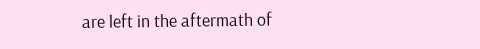are left in the aftermath of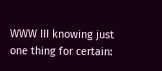WWW III knowing just one thing for certain: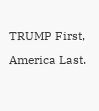TRUMP First, America Last.